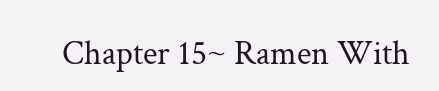Chapter 15~ Ramen With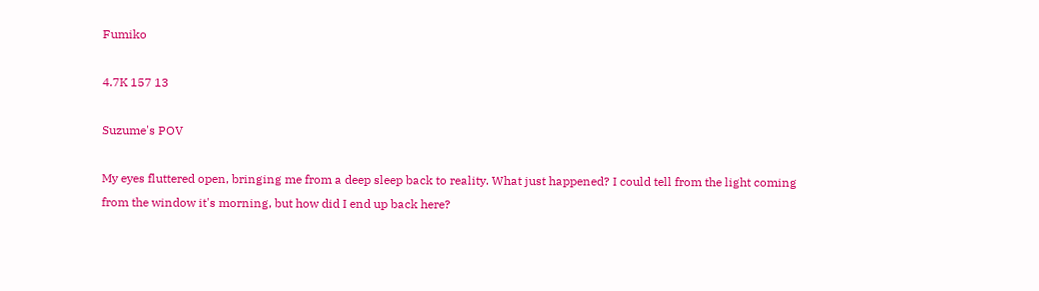Fumiko

4.7K 157 13

Suzume's POV

My eyes fluttered open, bringing me from a deep sleep back to reality. What just happened? I could tell from the light coming from the window it's morning, but how did I end up back here?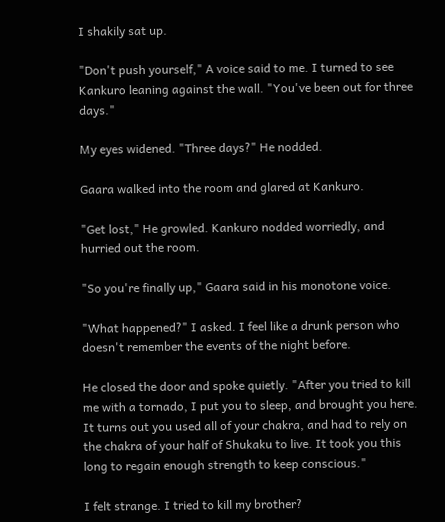I shakily sat up.

"Don't push yourself," A voice said to me. I turned to see Kankuro leaning against the wall. "You've been out for three days."

My eyes widened. "Three days?" He nodded.

Gaara walked into the room and glared at Kankuro.

"Get lost," He growled. Kankuro nodded worriedly, and hurried out the room.

"So you're finally up," Gaara said in his monotone voice.

"What happened?" I asked. I feel like a drunk person who doesn't remember the events of the night before.

He closed the door and spoke quietly. "After you tried to kill me with a tornado, I put you to sleep, and brought you here. It turns out you used all of your chakra, and had to rely on the chakra of your half of Shukaku to live. It took you this long to regain enough strength to keep conscious."

I felt strange. I tried to kill my brother?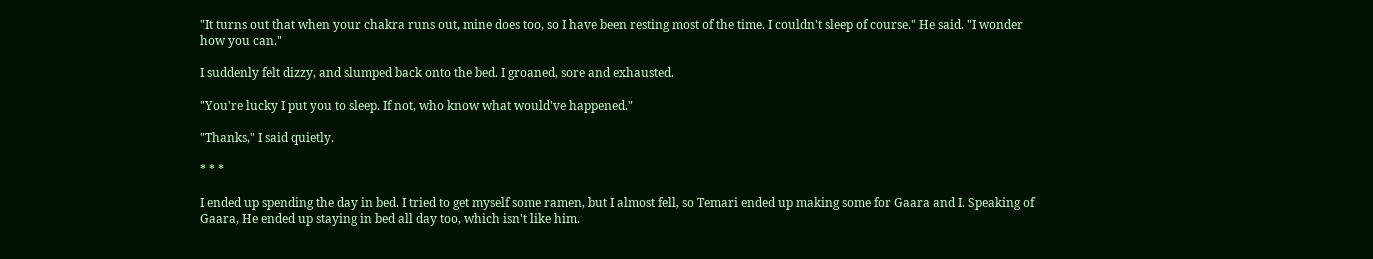"It turns out that when your chakra runs out, mine does too, so I have been resting most of the time. I couldn't sleep of course." He said. "I wonder how you can."

I suddenly felt dizzy, and slumped back onto the bed. I groaned, sore and exhausted.

"You're lucky I put you to sleep. If not, who know what would've happened."

"Thanks," I said quietly.

* * *

I ended up spending the day in bed. I tried to get myself some ramen, but I almost fell, so Temari ended up making some for Gaara and I. Speaking of Gaara, He ended up staying in bed all day too, which isn't like him.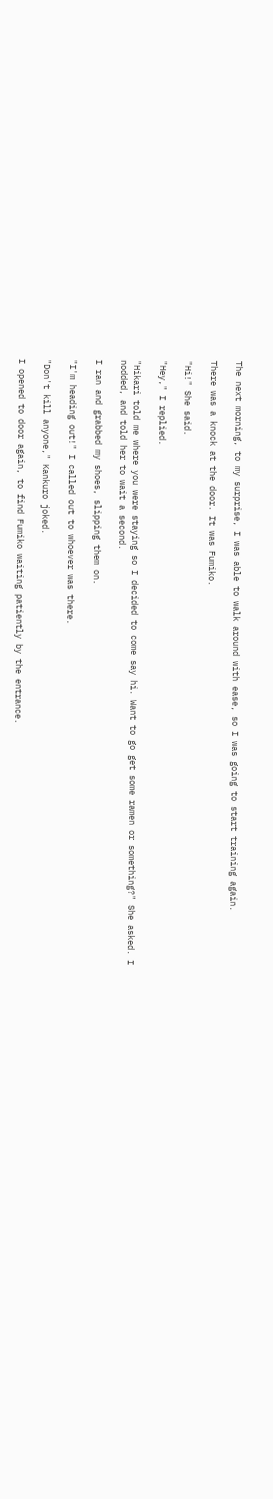The next morning, to my surprise, I was able to walk around with ease, so I was going to start training again.

There was a knock at the door. It was Fumiko.

"Hi!" She said.

"Hey," I replied.

"Hikari told me where you were staying so I decided to come say hi. Want to go get some ramen or something?" She asked. I nodded, and told her to wait a second.

I ran and grabbed my shoes, slipping them on.

"I'm heading out!" I called out to whoever was there.

"Don't kill anyone," Kankuro joked.

I opened to door again, to find Fumiko waiting patiently by the entrance.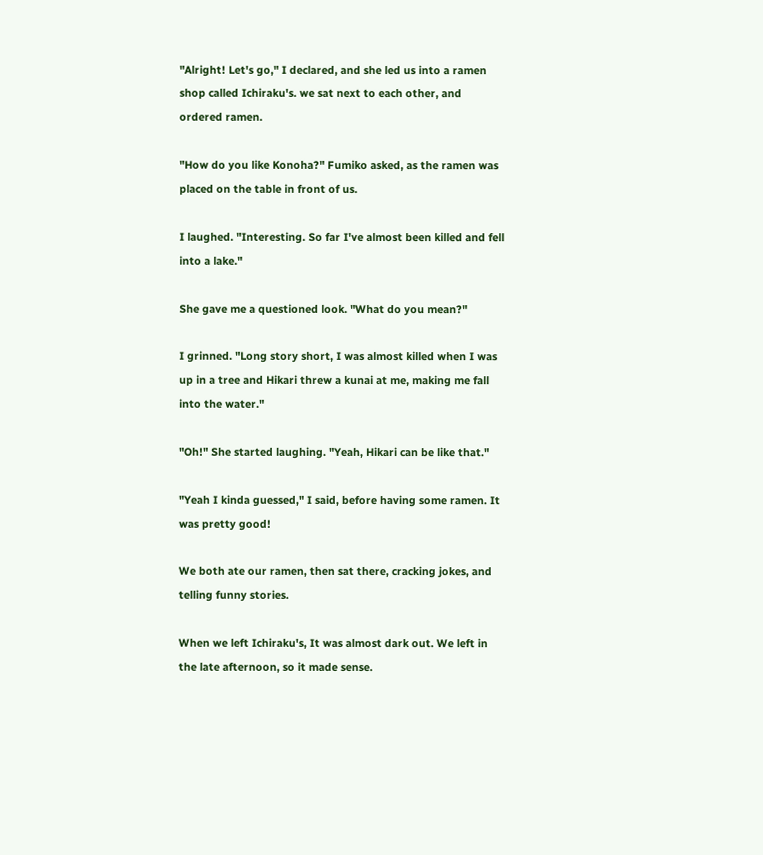"Alright! Let's go," I declared, and she led us into a ramen shop called Ichiraku's. we sat next to each other, and ordered ramen.

"How do you like Konoha?" Fumiko asked, as the ramen was placed on the table in front of us.

I laughed. "Interesting. So far I've almost been killed and fell into a lake."

She gave me a questioned look. "What do you mean?"

I grinned. "Long story short, I was almost killed when I was up in a tree and Hikari threw a kunai at me, making me fall into the water."

"Oh!" She started laughing. "Yeah, Hikari can be like that."

"Yeah I kinda guessed," I said, before having some ramen. It was pretty good!

We both ate our ramen, then sat there, cracking jokes, and telling funny stories.

When we left Ichiraku's, It was almost dark out. We left in the late afternoon, so it made sense.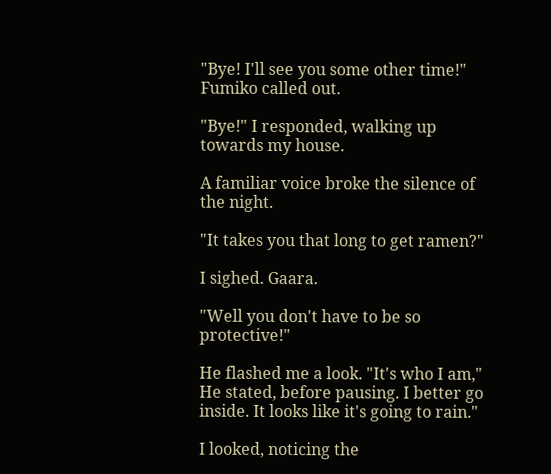"Bye! I'll see you some other time!" Fumiko called out.

"Bye!" I responded, walking up towards my house.

A familiar voice broke the silence of the night.

"It takes you that long to get ramen?"

I sighed. Gaara.

"Well you don't have to be so protective!"

He flashed me a look. "It's who I am," He stated, before pausing. I better go inside. It looks like it's going to rain."

I looked, noticing the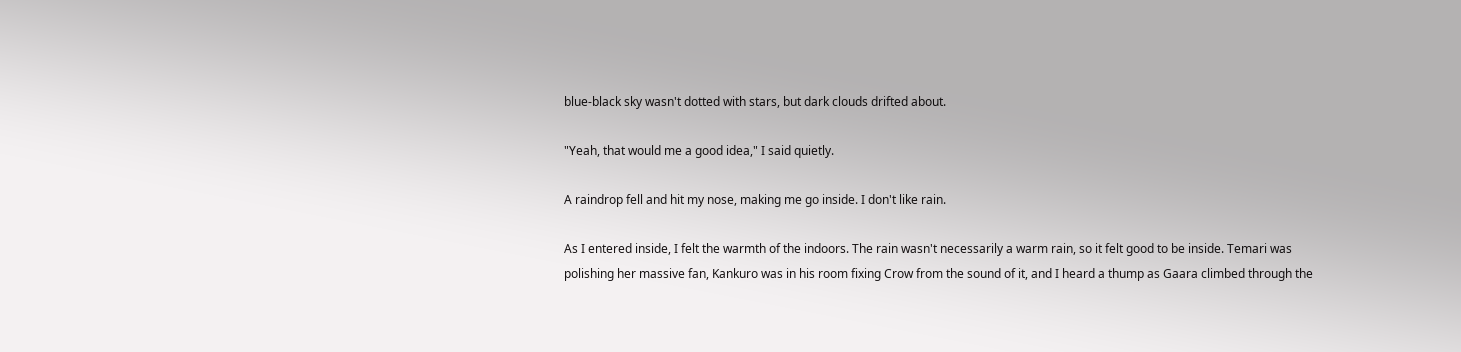blue-black sky wasn't dotted with stars, but dark clouds drifted about.

"Yeah, that would me a good idea," I said quietly.

A raindrop fell and hit my nose, making me go inside. I don't like rain.

As I entered inside, I felt the warmth of the indoors. The rain wasn't necessarily a warm rain, so it felt good to be inside. Temari was polishing her massive fan, Kankuro was in his room fixing Crow from the sound of it, and I heard a thump as Gaara climbed through the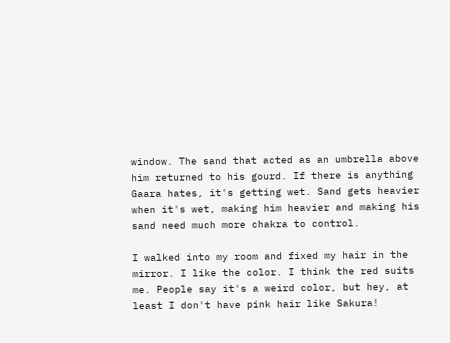window. The sand that acted as an umbrella above him returned to his gourd. If there is anything Gaara hates, it's getting wet. Sand gets heavier when it's wet, making him heavier and making his sand need much more chakra to control.

I walked into my room and fixed my hair in the mirror. I like the color. I think the red suits me. People say it's a weird color, but hey, at least I don't have pink hair like Sakura!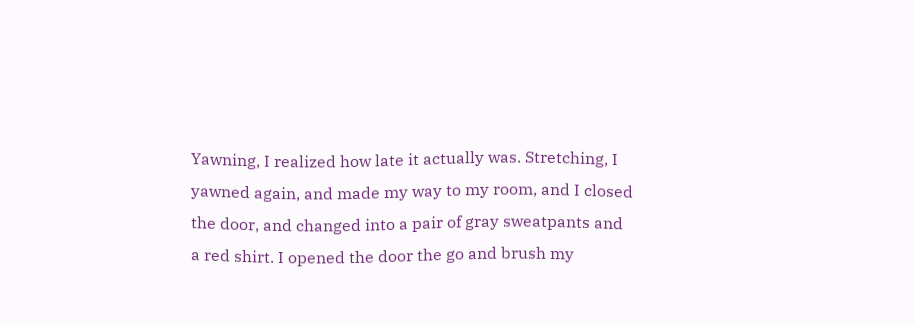Yawning, I realized how late it actually was. Stretching, I yawned again, and made my way to my room, and I closed the door, and changed into a pair of gray sweatpants and a red shirt. I opened the door the go and brush my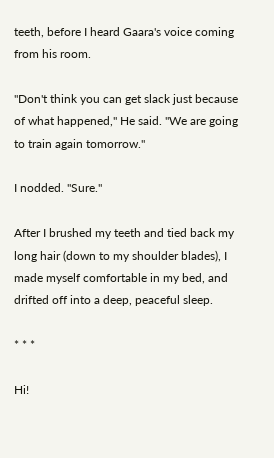teeth, before I heard Gaara's voice coming from his room.

"Don't think you can get slack just because of what happened," He said. "We are going to train again tomorrow."

I nodded. "Sure."

After I brushed my teeth and tied back my long hair (down to my shoulder blades), I made myself comfortable in my bed, and drifted off into a deep, peaceful sleep.

* * *

Hi!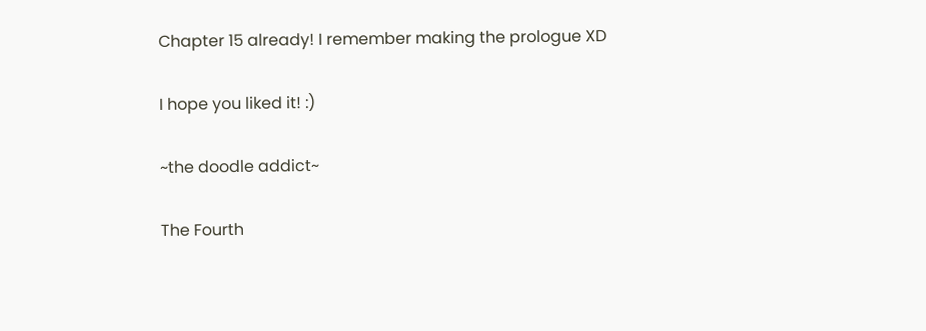Chapter 15 already! I remember making the prologue XD

I hope you liked it! :)

~the doodle addict~

The Fourth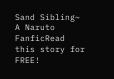Sand Sibling~ A Naruto FanficRead this story for FREE!